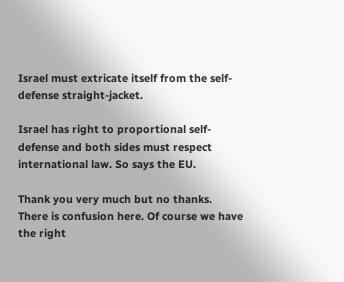Israel must extricate itself from the self-defense straight-jacket.

Israel has right to proportional self-defense and both sides must respect international law. So says the EU.

Thank you very much but no thanks. There is confusion here. Of course we have the right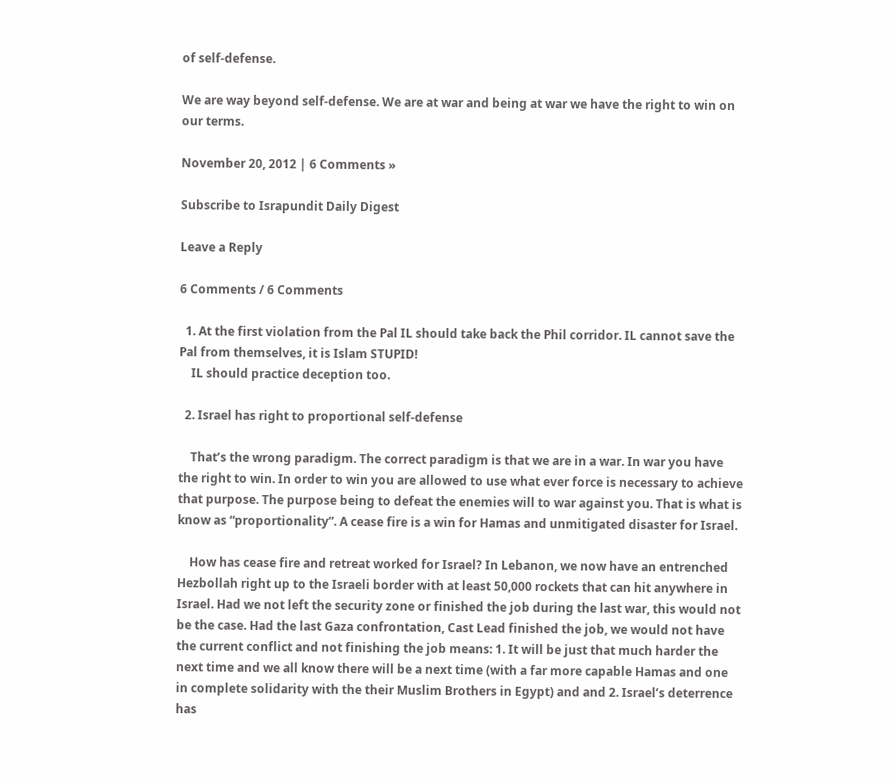of self-defense.

We are way beyond self-defense. We are at war and being at war we have the right to win on our terms.

November 20, 2012 | 6 Comments »

Subscribe to Israpundit Daily Digest

Leave a Reply

6 Comments / 6 Comments

  1. At the first violation from the Pal IL should take back the Phil corridor. IL cannot save the Pal from themselves, it is Islam STUPID!
    IL should practice deception too.

  2. Israel has right to proportional self-defense

    That’s the wrong paradigm. The correct paradigm is that we are in a war. In war you have the right to win. In order to win you are allowed to use what ever force is necessary to achieve that purpose. The purpose being to defeat the enemies will to war against you. That is what is know as “proportionality”. A cease fire is a win for Hamas and unmitigated disaster for Israel.

    How has cease fire and retreat worked for Israel? In Lebanon, we now have an entrenched Hezbollah right up to the Israeli border with at least 50,000 rockets that can hit anywhere in Israel. Had we not left the security zone or finished the job during the last war, this would not be the case. Had the last Gaza confrontation, Cast Lead finished the job, we would not have the current conflict and not finishing the job means: 1. It will be just that much harder the next time and we all know there will be a next time (with a far more capable Hamas and one in complete solidarity with the their Muslim Brothers in Egypt) and and 2. Israel’s deterrence has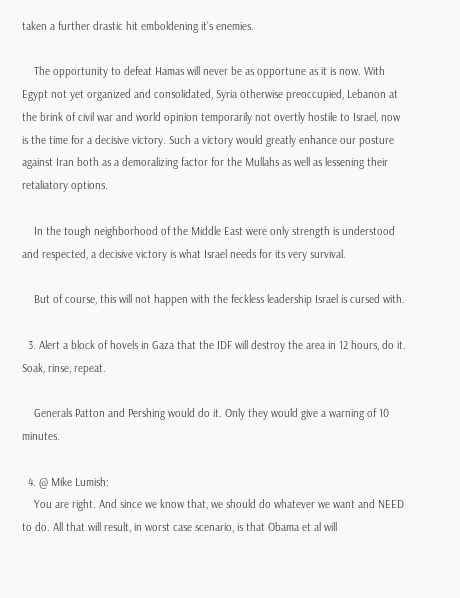taken a further drastic hit emboldening it’s enemies.

    The opportunity to defeat Hamas will never be as opportune as it is now. With Egypt not yet organized and consolidated, Syria otherwise preoccupied, Lebanon at the brink of civil war and world opinion temporarily not overtly hostile to Israel, now is the time for a decisive victory. Such a victory would greatly enhance our posture against Iran both as a demoralizing factor for the Mullahs as well as lessening their retaliatory options.

    In the tough neighborhood of the Middle East were only strength is understood and respected, a decisive victory is what Israel needs for its very survival.

    But of course, this will not happen with the feckless leadership Israel is cursed with.

  3. Alert a block of hovels in Gaza that the IDF will destroy the area in 12 hours, do it. Soak, rinse, repeat.

    Generals Patton and Pershing would do it. Only they would give a warning of 10 minutes.

  4. @ Mike Lumish:
    You are right. And since we know that, we should do whatever we want and NEED to do. All that will result, in worst case scenario, is that Obama et al will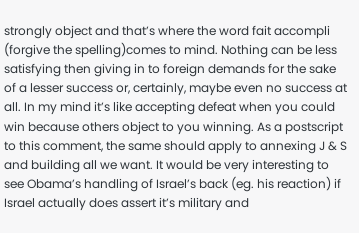strongly object and that’s where the word fait accompli (forgive the spelling)comes to mind. Nothing can be less satisfying then giving in to foreign demands for the sake of a lesser success or, certainly, maybe even no success at all. In my mind it’s like accepting defeat when you could win because others object to you winning. As a postscript to this comment, the same should apply to annexing J & S and building all we want. It would be very interesting to see Obama’s handling of Israel’s back (eg. his reaction) if Israel actually does assert it’s military and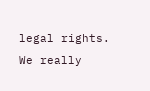legal rights. We really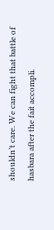shouldn’t care. We can fight that battle of hasbara after the fait accompli.